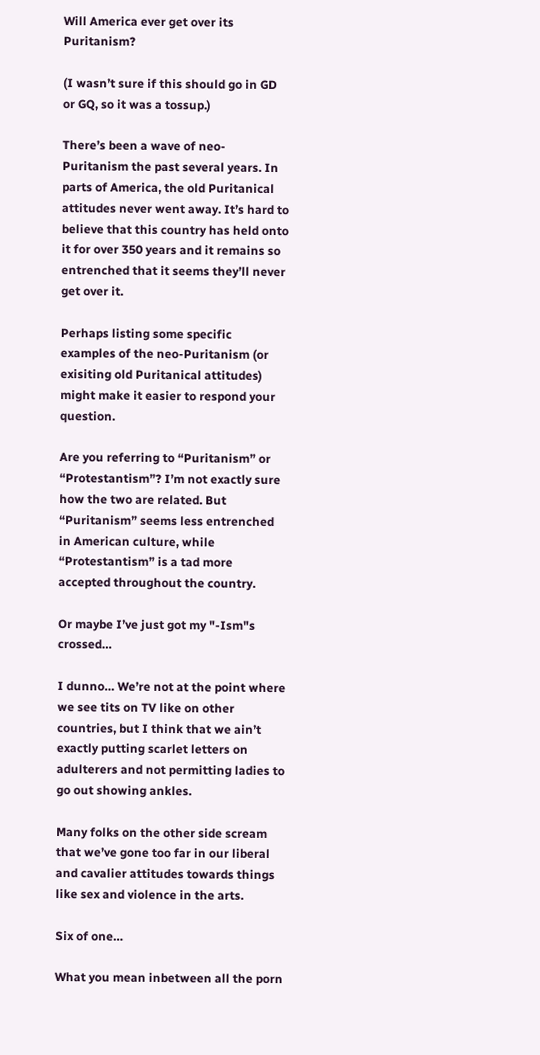Will America ever get over its Puritanism?

(I wasn’t sure if this should go in GD or GQ, so it was a tossup.)

There’s been a wave of neo-Puritanism the past several years. In parts of America, the old Puritanical attitudes never went away. It’s hard to believe that this country has held onto it for over 350 years and it remains so entrenched that it seems they’ll never get over it.

Perhaps listing some specific examples of the neo-Puritanism (or exisiting old Puritanical attitudes) might make it easier to respond your question.

Are you referring to “Puritanism” or “Protestantism”? I’m not exactly sure how the two are related. But “Puritanism” seems less entrenched in American culture, while “Protestantism” is a tad more accepted throughout the country.

Or maybe I’ve just got my "-Ism"s crossed…

I dunno… We’re not at the point where we see tits on TV like on other countries, but I think that we ain’t exactly putting scarlet letters on adulterers and not permitting ladies to go out showing ankles.

Many folks on the other side scream that we’ve gone too far in our liberal and cavalier attitudes towards things like sex and violence in the arts.

Six of one…

What you mean inbetween all the porn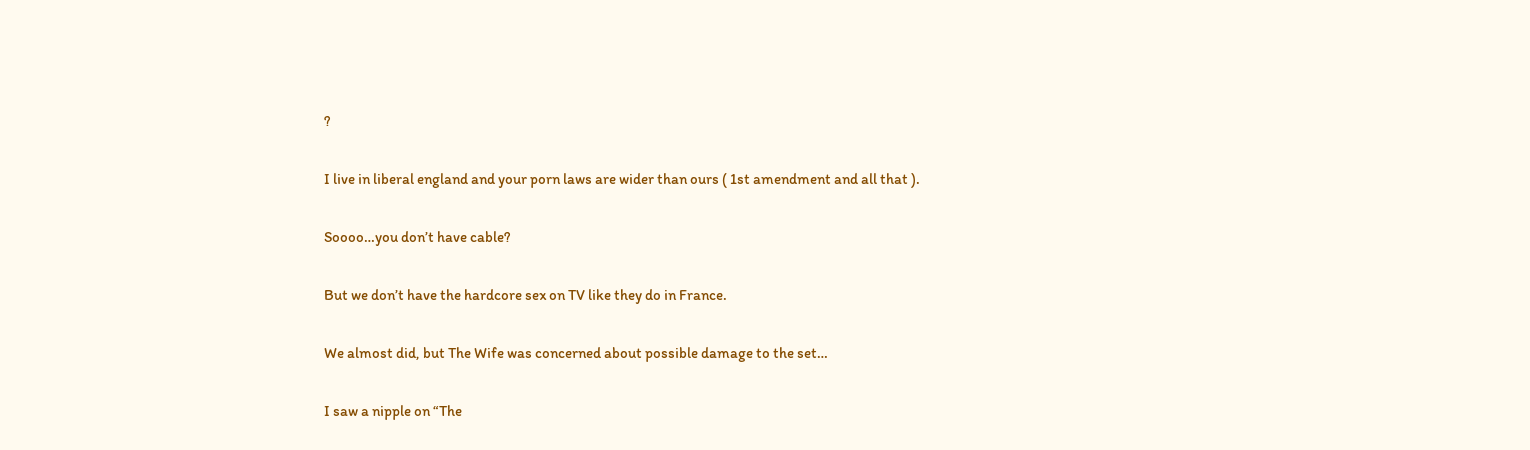?

I live in liberal england and your porn laws are wider than ours ( 1st amendment and all that ).

Soooo…you don’t have cable?

But we don’t have the hardcore sex on TV like they do in France.

We almost did, but The Wife was concerned about possible damage to the set…

I saw a nipple on “The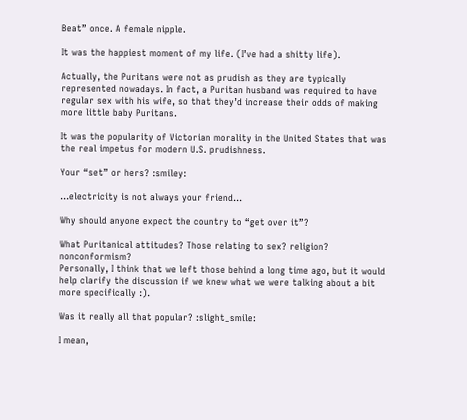Beat” once. A female nipple.

It was the happiest moment of my life. (I’ve had a shitty life).

Actually, the Puritans were not as prudish as they are typically represented nowadays. In fact, a Puritan husband was required to have regular sex with his wife, so that they’d increase their odds of making more little baby Puritans.

It was the popularity of Victorian morality in the United States that was the real impetus for modern U.S. prudishness.

Your “set” or hers? :smiley:

…electricity is not always your friend…

Why should anyone expect the country to “get over it”?

What Puritanical attitudes? Those relating to sex? religion? nonconformism?
Personally, I think that we left those behind a long time ago, but it would help clarify the discussion if we knew what we were talking about a bit more specifically :).

Was it really all that popular? :slight_smile:

I mean,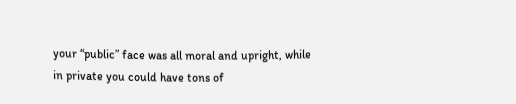your “public” face was all moral and upright, while in private you could have tons of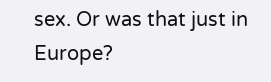sex. Or was that just in Europe?